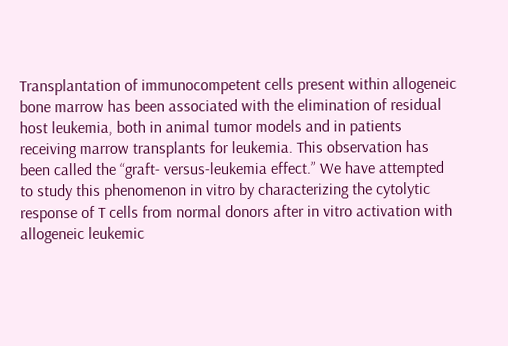Transplantation of immunocompetent cells present within allogeneic bone marrow has been associated with the elimination of residual host leukemia, both in animal tumor models and in patients receiving marrow transplants for leukemia. This observation has been called the “graft- versus-leukemia effect.” We have attempted to study this phenomenon in vitro by characterizing the cytolytic response of T cells from normal donors after in vitro activation with allogeneic leukemic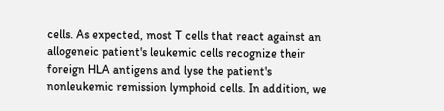cells. As expected, most T cells that react against an allogeneic patient's leukemic cells recognize their foreign HLA antigens and lyse the patient's nonleukemic remission lymphoid cells. In addition, we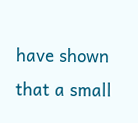have shown that a small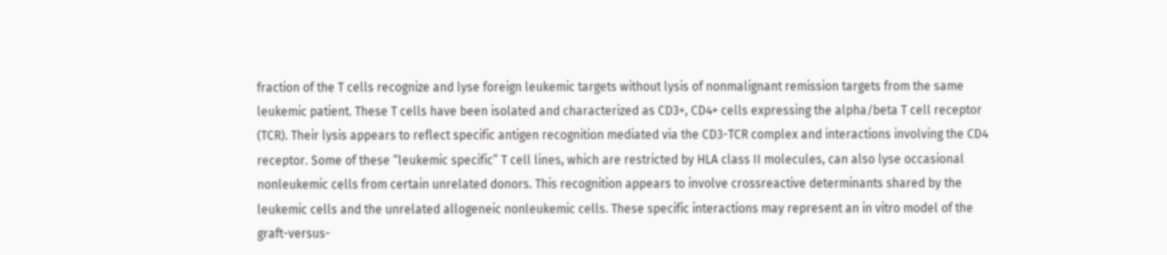fraction of the T cells recognize and lyse foreign leukemic targets without lysis of nonmalignant remission targets from the same leukemic patient. These T cells have been isolated and characterized as CD3+, CD4+ cells expressing the alpha/beta T cell receptor (TCR). Their lysis appears to reflect specific antigen recognition mediated via the CD3-TCR complex and interactions involving the CD4 receptor. Some of these “leukemic specific” T cell lines, which are restricted by HLA class II molecules, can also lyse occasional nonleukemic cells from certain unrelated donors. This recognition appears to involve crossreactive determinants shared by the leukemic cells and the unrelated allogeneic nonleukemic cells. These specific interactions may represent an in vitro model of the graft-versus-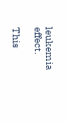leukemia effect.

This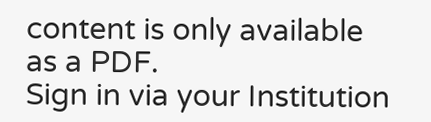content is only available as a PDF.
Sign in via your Institution